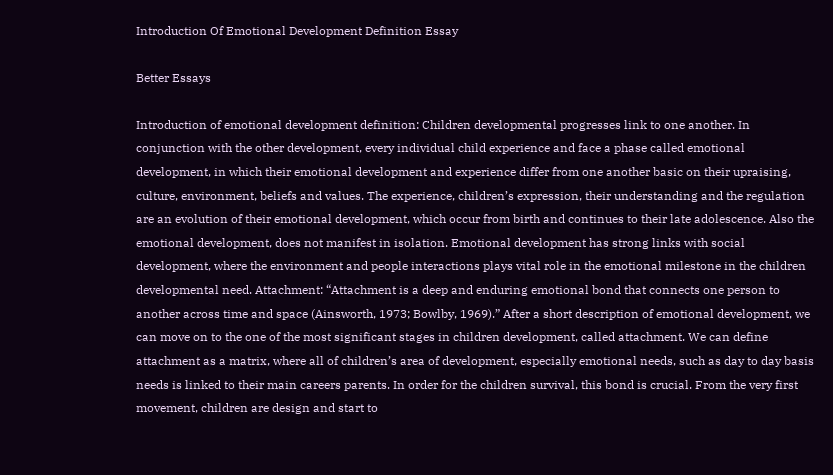Introduction Of Emotional Development Definition Essay

Better Essays

Introduction of emotional development definition: Children developmental progresses link to one another. In conjunction with the other development, every individual child experience and face a phase called emotional development, in which their emotional development and experience differ from one another basic on their upraising, culture, environment, beliefs and values. The experience, children’s expression, their understanding and the regulation are an evolution of their emotional development, which occur from birth and continues to their late adolescence. Also the emotional development, does not manifest in isolation. Emotional development has strong links with social development, where the environment and people interactions plays vital role in the emotional milestone in the children developmental need. Attachment: “Attachment is a deep and enduring emotional bond that connects one person to another across time and space (Ainsworth, 1973; Bowlby, 1969).” After a short description of emotional development, we can move on to the one of the most significant stages in children development, called attachment. We can define attachment as a matrix, where all of children’s area of development, especially emotional needs, such as day to day basis needs is linked to their main careers parents. In order for the children survival, this bond is crucial. From the very first movement, children are design and start to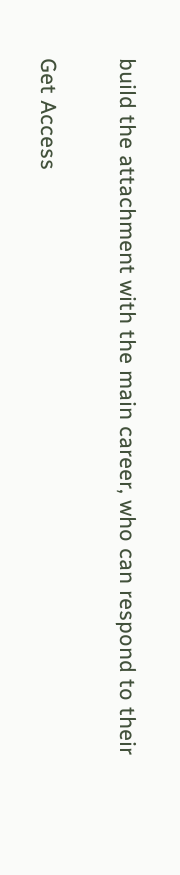build the attachment with the main career, who can respond to their

Get Access